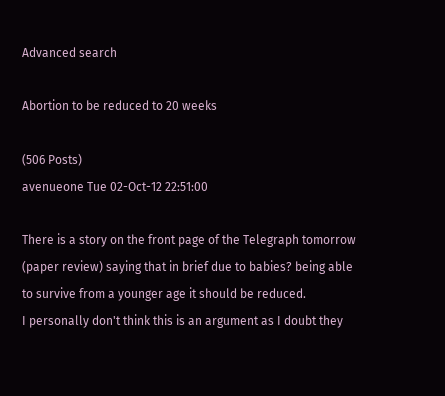Advanced search

Abortion to be reduced to 20 weeks

(506 Posts)
avenueone Tue 02-Oct-12 22:51:00

There is a story on the front page of the Telegraph tomorrow (paper review) saying that in brief due to babies? being able to survive from a younger age it should be reduced.
I personally don't think this is an argument as I doubt they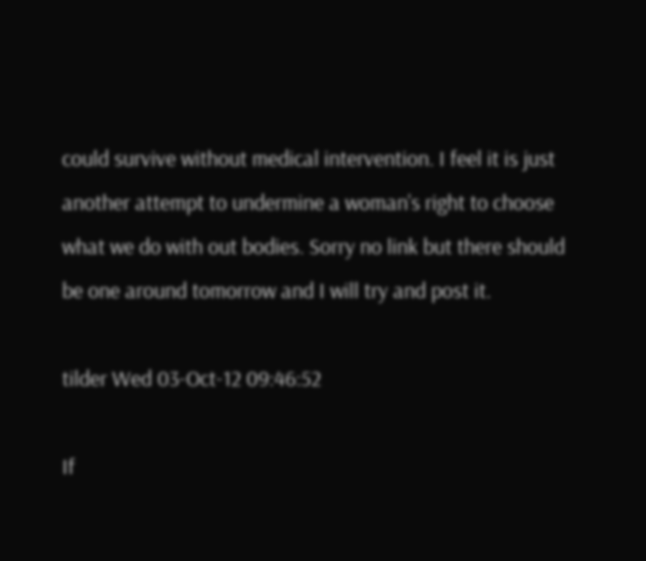could survive without medical intervention. I feel it is just another attempt to undermine a woman's right to choose what we do with out bodies. Sorry no link but there should be one around tomorrow and I will try and post it.

tilder Wed 03-Oct-12 09:46:52

If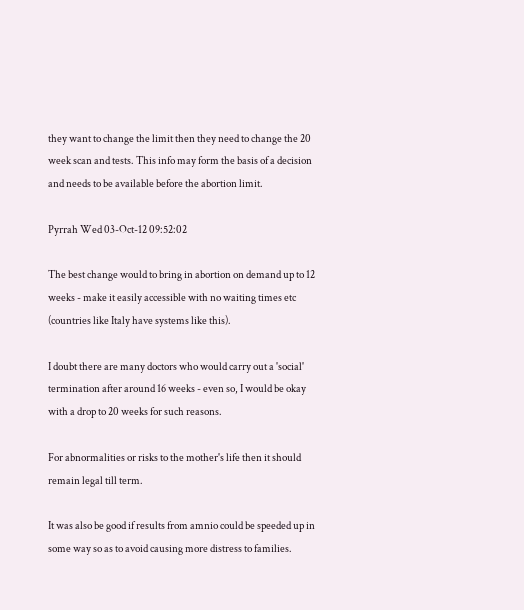they want to change the limit then they need to change the 20 week scan and tests. This info may form the basis of a decision and needs to be available before the abortion limit.

Pyrrah Wed 03-Oct-12 09:52:02

The best change would to bring in abortion on demand up to 12 weeks - make it easily accessible with no waiting times etc (countries like Italy have systems like this).

I doubt there are many doctors who would carry out a 'social' termination after around 16 weeks - even so, I would be okay with a drop to 20 weeks for such reasons.

For abnormalities or risks to the mother's life then it should remain legal till term.

It was also be good if results from amnio could be speeded up in some way so as to avoid causing more distress to families.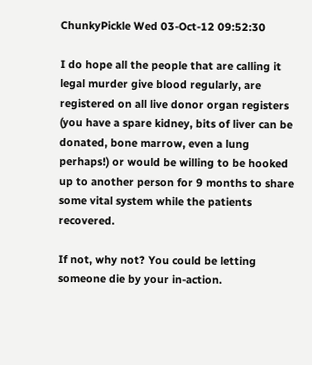ChunkyPickle Wed 03-Oct-12 09:52:30

I do hope all the people that are calling it legal murder give blood regularly, are registered on all live donor organ registers (you have a spare kidney, bits of liver can be donated, bone marrow, even a lung perhaps!) or would be willing to be hooked up to another person for 9 months to share some vital system while the patients recovered.

If not, why not? You could be letting someone die by your in-action.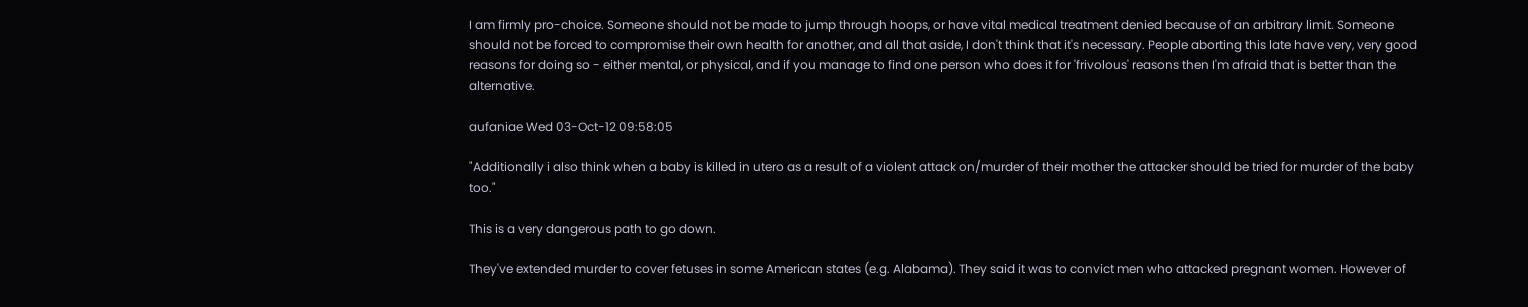I am firmly pro-choice. Someone should not be made to jump through hoops, or have vital medical treatment denied because of an arbitrary limit. Someone should not be forced to compromise their own health for another, and all that aside, I don't think that it's necessary. People aborting this late have very, very good reasons for doing so - either mental, or physical, and if you manage to find one person who does it for 'frivolous' reasons then I'm afraid that is better than the alternative.

aufaniae Wed 03-Oct-12 09:58:05

"Additionally i also think when a baby is killed in utero as a result of a violent attack on/murder of their mother the attacker should be tried for murder of the baby too."

This is a very dangerous path to go down.

They've extended murder to cover fetuses in some American states (e.g. Alabama). They said it was to convict men who attacked pregnant women. However of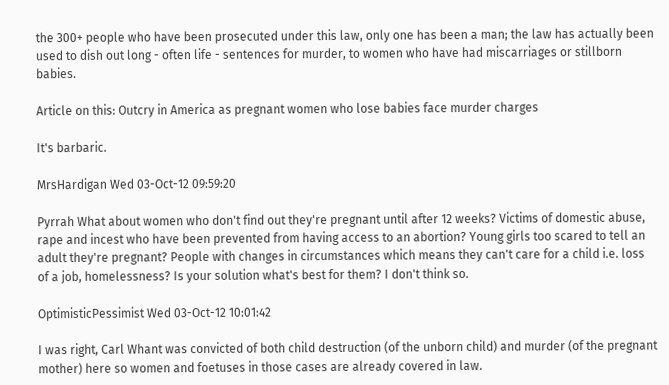the 300+ people who have been prosecuted under this law, only one has been a man; the law has actually been used to dish out long - often life - sentences for murder, to women who have had miscarriages or stillborn babies.

Article on this: Outcry in America as pregnant women who lose babies face murder charges

It's barbaric.

MrsHardigan Wed 03-Oct-12 09:59:20

Pyrrah What about women who don't find out they're pregnant until after 12 weeks? Victims of domestic abuse, rape and incest who have been prevented from having access to an abortion? Young girls too scared to tell an adult they're pregnant? People with changes in circumstances which means they can't care for a child i.e. loss of a job, homelessness? Is your solution what's best for them? I don't think so.

OptimisticPessimist Wed 03-Oct-12 10:01:42

I was right, Carl Whant was convicted of both child destruction (of the unborn child) and murder (of the pregnant mother) here so women and foetuses in those cases are already covered in law.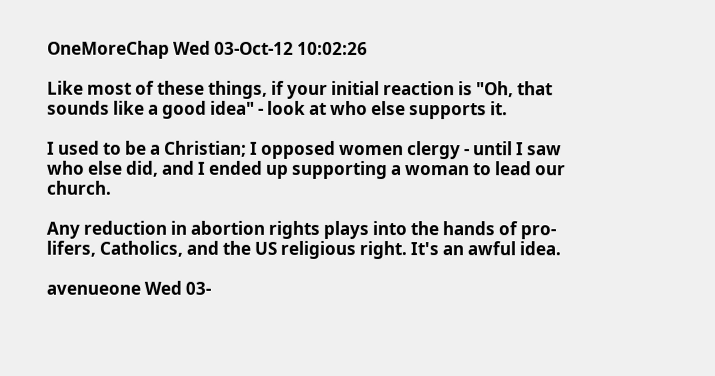OneMoreChap Wed 03-Oct-12 10:02:26

Like most of these things, if your initial reaction is "Oh, that sounds like a good idea" - look at who else supports it.

I used to be a Christian; I opposed women clergy - until I saw who else did, and I ended up supporting a woman to lead our church.

Any reduction in abortion rights plays into the hands of pro-lifers, Catholics, and the US religious right. It's an awful idea.

avenueone Wed 03-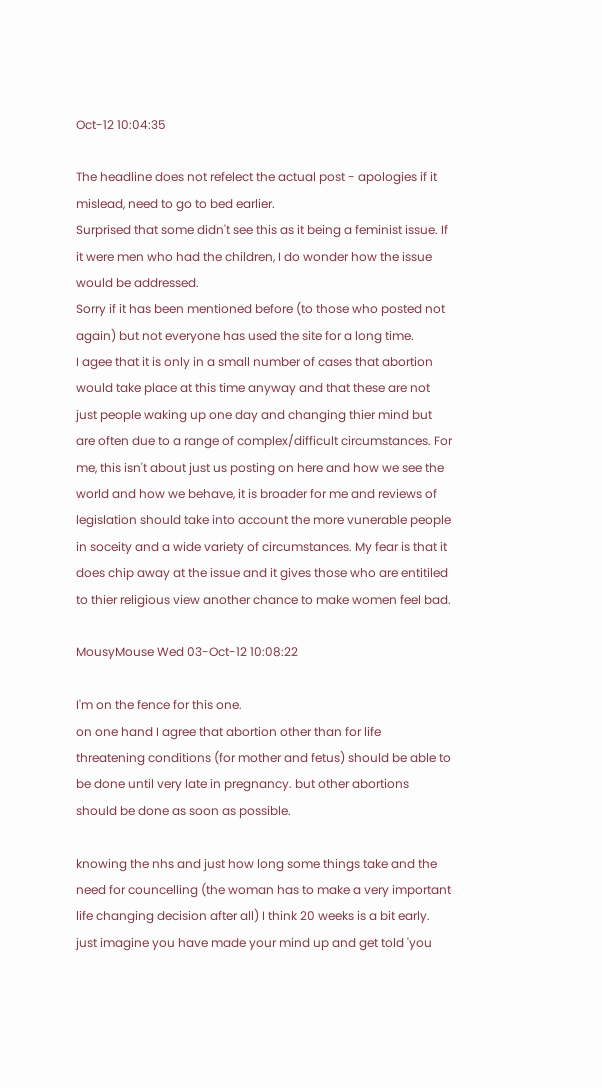Oct-12 10:04:35

The headline does not refelect the actual post - apologies if it mislead, need to go to bed earlier.
Surprised that some didn't see this as it being a feminist issue. If it were men who had the children, I do wonder how the issue would be addressed.
Sorry if it has been mentioned before (to those who posted not again) but not everyone has used the site for a long time.
I agee that it is only in a small number of cases that abortion would take place at this time anyway and that these are not just people waking up one day and changing thier mind but are often due to a range of complex/difficult circumstances. For me, this isn't about just us posting on here and how we see the world and how we behave, it is broader for me and reviews of legislation should take into account the more vunerable people in soceity and a wide variety of circumstances. My fear is that it does chip away at the issue and it gives those who are entitiled to thier religious view another chance to make women feel bad.

MousyMouse Wed 03-Oct-12 10:08:22

I'm on the fence for this one.
on one hand I agree that abortion other than for life threatening conditions (for mother and fetus) should be able to be done until very late in pregnancy. but other abortions should be done as soon as possible.

knowing the nhs and just how long some things take and the need for councelling (the woman has to make a very important life changing decision after all) I think 20 weeks is a bit early. just imagine you have made your mind up and get told 'you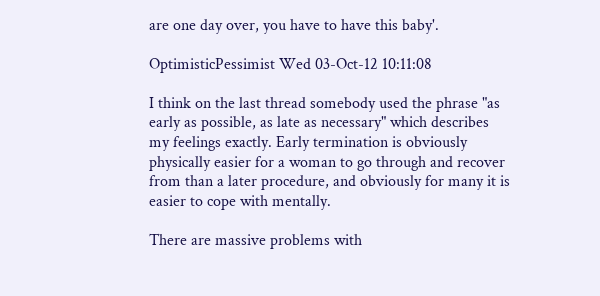are one day over, you have to have this baby'.

OptimisticPessimist Wed 03-Oct-12 10:11:08

I think on the last thread somebody used the phrase "as early as possible, as late as necessary" which describes my feelings exactly. Early termination is obviously physically easier for a woman to go through and recover from than a later procedure, and obviously for many it is easier to cope with mentally.

There are massive problems with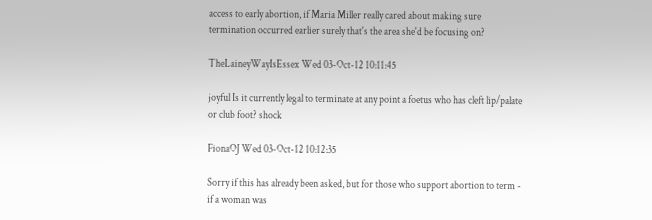access to early abortion, if Maria Miller really cared about making sure termination occurred earlier surely that's the area she'd be focusing on?

TheLaineyWayIsEssex Wed 03-Oct-12 10:11:45

joyful Is it currently legal to terminate at any point a foetus who has cleft lip/palate or club foot? shock

FionaOJ Wed 03-Oct-12 10:12:35

Sorry if this has already been asked, but for those who support abortion to term - if a woman was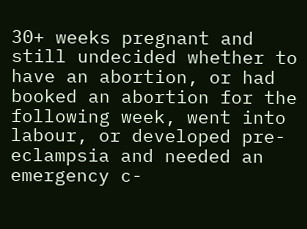30+ weeks pregnant and still undecided whether to have an abortion, or had booked an abortion for the following week, went into labour, or developed pre-eclampsia and needed an emergency c-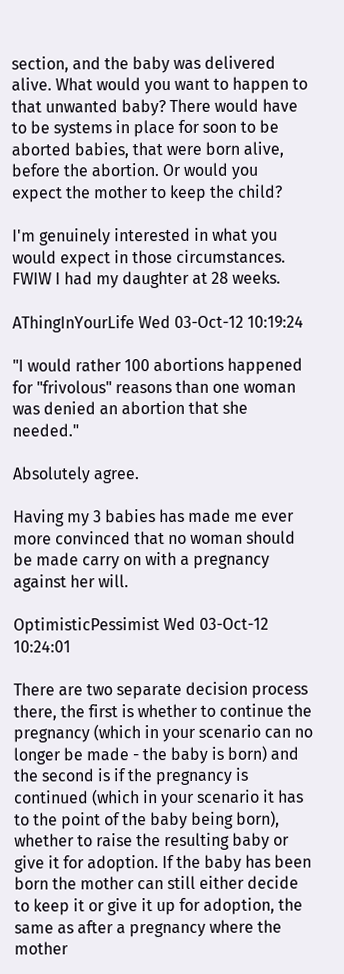section, and the baby was delivered alive. What would you want to happen to that unwanted baby? There would have to be systems in place for soon to be aborted babies, that were born alive, before the abortion. Or would you expect the mother to keep the child?

I'm genuinely interested in what you would expect in those circumstances. FWIW I had my daughter at 28 weeks.

AThingInYourLife Wed 03-Oct-12 10:19:24

"I would rather 100 abortions happened for "frivolous" reasons than one woman was denied an abortion that she needed."

Absolutely agree.

Having my 3 babies has made me ever more convinced that no woman should be made carry on with a pregnancy against her will.

OptimisticPessimist Wed 03-Oct-12 10:24:01

There are two separate decision process there, the first is whether to continue the pregnancy (which in your scenario can no longer be made - the baby is born) and the second is if the pregnancy is continued (which in your scenario it has to the point of the baby being born), whether to raise the resulting baby or give it for adoption. If the baby has been born the mother can still either decide to keep it or give it up for adoption, the same as after a pregnancy where the mother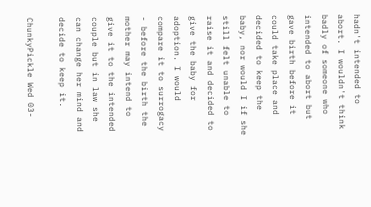hadn't intended to abort. I wouldn't think badly of someone who intended to abort but gave birth before it could take place and decided to keep the baby, nor would I if she still felt unable to raise it and decided to give the baby for adoption. I would compare it to surrogacy - before the birth the mother may intend to give it to the intended couple but in law she can change her mind and decide to keep it.

ChunkyPickle Wed 03-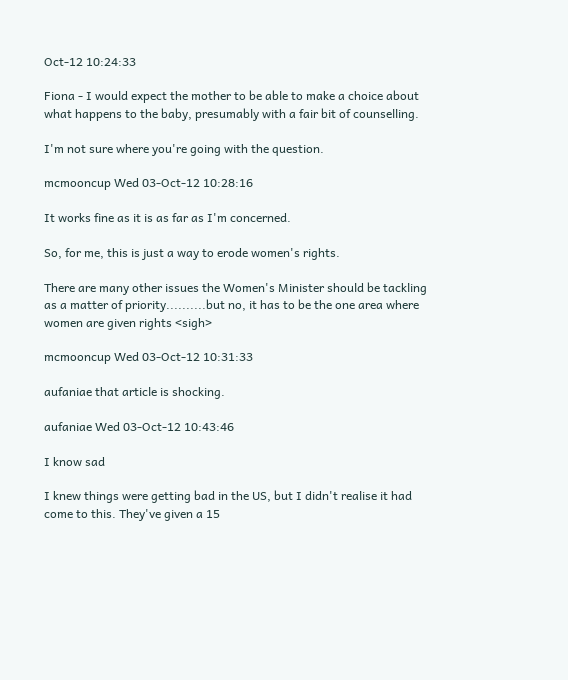Oct-12 10:24:33

Fiona - I would expect the mother to be able to make a choice about what happens to the baby, presumably with a fair bit of counselling.

I'm not sure where you're going with the question.

mcmooncup Wed 03-Oct-12 10:28:16

It works fine as it is as far as I'm concerned.

So, for me, this is just a way to erode women's rights.

There are many other issues the Women's Minister should be tackling as a matter of priority..........but no, it has to be the one area where women are given rights <sigh>

mcmooncup Wed 03-Oct-12 10:31:33

aufaniae that article is shocking.

aufaniae Wed 03-Oct-12 10:43:46

I know sad

I knew things were getting bad in the US, but I didn't realise it had come to this. They've given a 15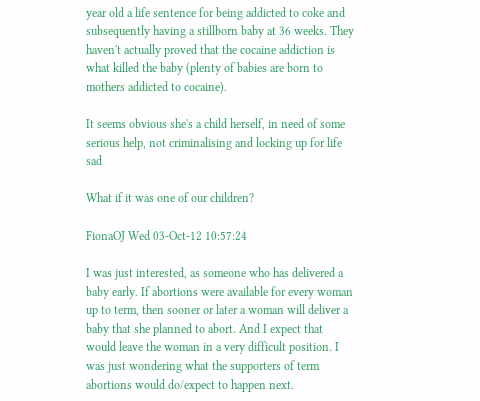year old a life sentence for being addicted to coke and subsequently having a stillborn baby at 36 weeks. They haven't actually proved that the cocaine addiction is what killed the baby (plenty of babies are born to mothers addicted to cocaine).

It seems obvious she's a child herself, in need of some serious help, not criminalising and locking up for life sad

What if it was one of our children?

FionaOJ Wed 03-Oct-12 10:57:24

I was just interested, as someone who has delivered a baby early. If abortions were available for every woman up to term, then sooner or later a woman will deliver a baby that she planned to abort. And I expect that would leave the woman in a very difficult position. I was just wondering what the supporters of term abortions would do/expect to happen next.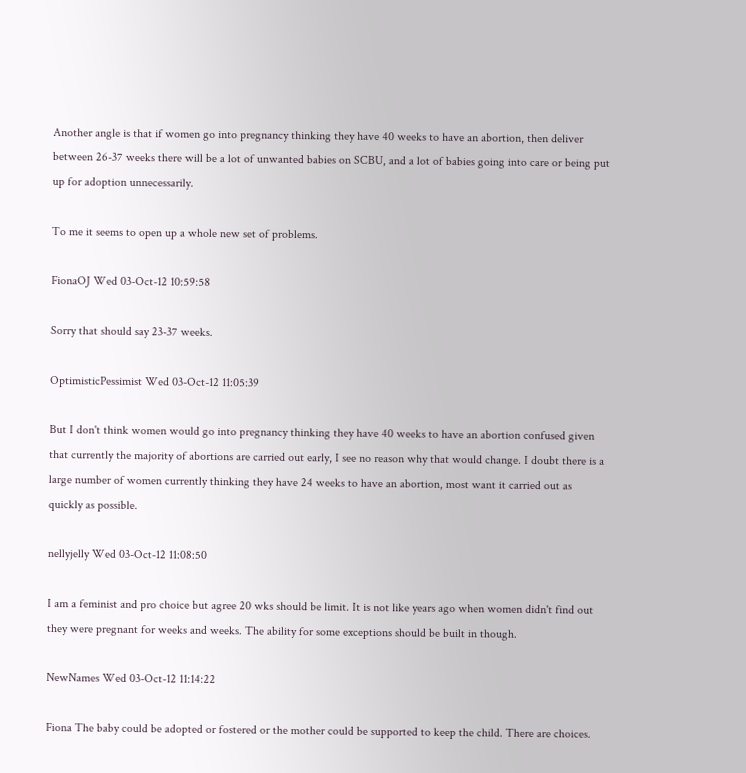Another angle is that if women go into pregnancy thinking they have 40 weeks to have an abortion, then deliver between 26-37 weeks there will be a lot of unwanted babies on SCBU, and a lot of babies going into care or being put up for adoption unnecessarily.

To me it seems to open up a whole new set of problems.

FionaOJ Wed 03-Oct-12 10:59:58

Sorry that should say 23-37 weeks.

OptimisticPessimist Wed 03-Oct-12 11:05:39

But I don't think women would go into pregnancy thinking they have 40 weeks to have an abortion confused given that currently the majority of abortions are carried out early, I see no reason why that would change. I doubt there is a large number of women currently thinking they have 24 weeks to have an abortion, most want it carried out as quickly as possible.

nellyjelly Wed 03-Oct-12 11:08:50

I am a feminist and pro choice but agree 20 wks should be limit. It is not like years ago when women didn't find out they were pregnant for weeks and weeks. The ability for some exceptions should be built in though.

NewNames Wed 03-Oct-12 11:14:22

Fiona The baby could be adopted or fostered or the mother could be supported to keep the child. There are choices.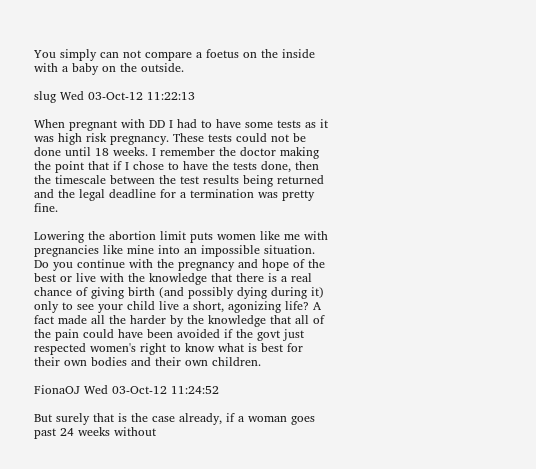You simply can not compare a foetus on the inside with a baby on the outside.

slug Wed 03-Oct-12 11:22:13

When pregnant with DD I had to have some tests as it was high risk pregnancy. These tests could not be done until 18 weeks. I remember the doctor making the point that if I chose to have the tests done, then the timescale between the test results being returned and the legal deadline for a termination was pretty fine.

Lowering the abortion limit puts women like me with pregnancies like mine into an impossible situation. Do you continue with the pregnancy and hope of the best or live with the knowledge that there is a real chance of giving birth (and possibly dying during it) only to see your child live a short, agonizing life? A fact made all the harder by the knowledge that all of the pain could have been avoided if the govt just respected women's right to know what is best for their own bodies and their own children.

FionaOJ Wed 03-Oct-12 11:24:52

But surely that is the case already, if a woman goes past 24 weeks without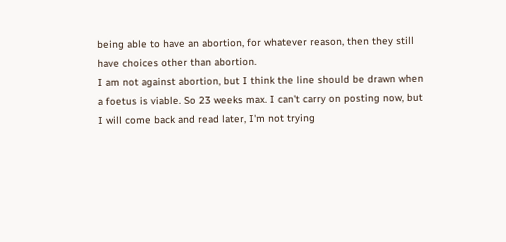being able to have an abortion, for whatever reason, then they still have choices other than abortion.
I am not against abortion, but I think the line should be drawn when a foetus is viable. So 23 weeks max. I can't carry on posting now, but I will come back and read later, I'm not trying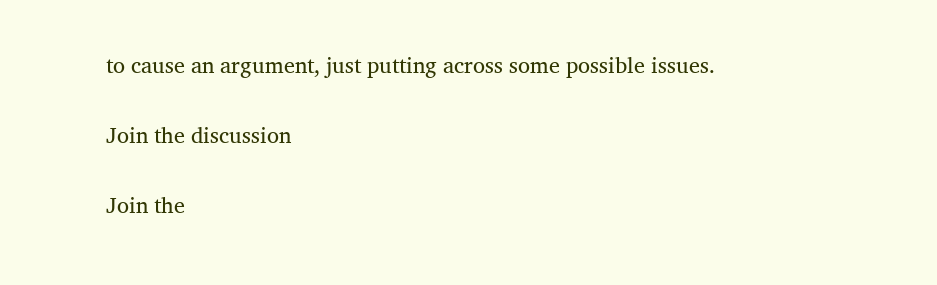to cause an argument, just putting across some possible issues.

Join the discussion

Join the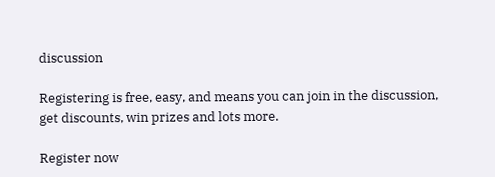discussion

Registering is free, easy, and means you can join in the discussion, get discounts, win prizes and lots more.

Register now